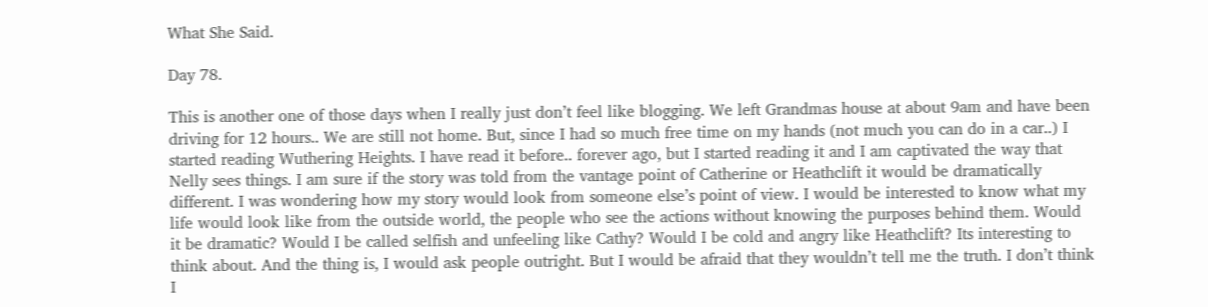What She Said.

Day 78.

This is another one of those days when I really just don’t feel like blogging. We left Grandmas house at about 9am and have been driving for 12 hours.. We are still not home. But, since I had so much free time on my hands (not much you can do in a car..) I started reading Wuthering Heights. I have read it before.. forever ago, but I started reading it and I am captivated the way that Nelly sees things. I am sure if the story was told from the vantage point of Catherine or Heathclift it would be dramatically different. I was wondering how my story would look from someone else’s point of view. I would be interested to know what my life would look like from the outside world, the people who see the actions without knowing the purposes behind them. Would it be dramatic? Would I be called selfish and unfeeling like Cathy? Would I be cold and angry like Heathclift? Its interesting to think about. And the thing is, I would ask people outright. But I would be afraid that they wouldn’t tell me the truth. I don’t think I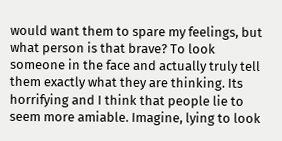would want them to spare my feelings, but what person is that brave? To look someone in the face and actually truly tell them exactly what they are thinking. Its horrifying and I think that people lie to seem more amiable. Imagine, lying to look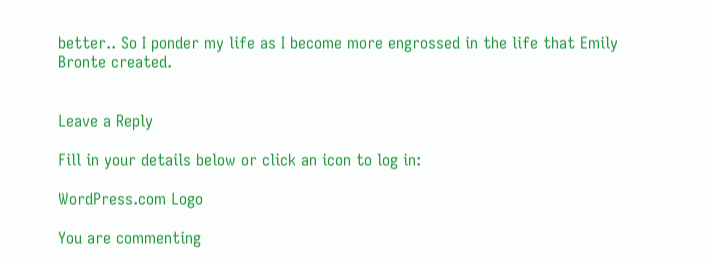better.. So I ponder my life as I become more engrossed in the life that Emily Bronte created.


Leave a Reply

Fill in your details below or click an icon to log in:

WordPress.com Logo

You are commenting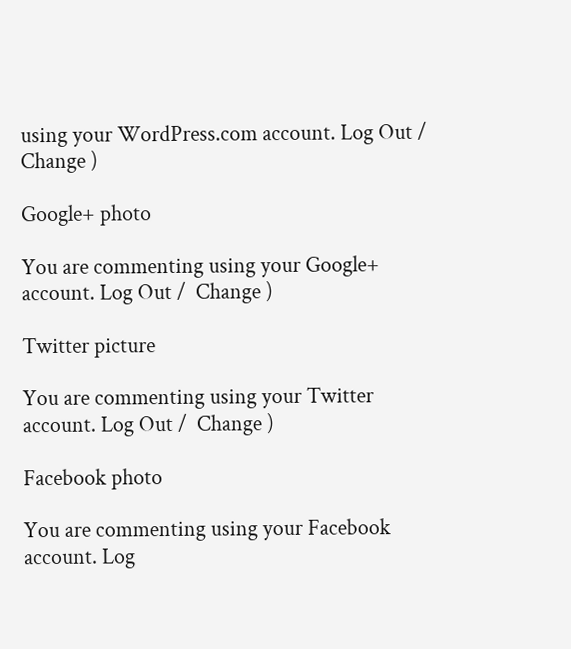using your WordPress.com account. Log Out /  Change )

Google+ photo

You are commenting using your Google+ account. Log Out /  Change )

Twitter picture

You are commenting using your Twitter account. Log Out /  Change )

Facebook photo

You are commenting using your Facebook account. Log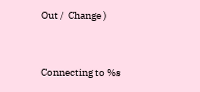Out /  Change )


Connecting to %s